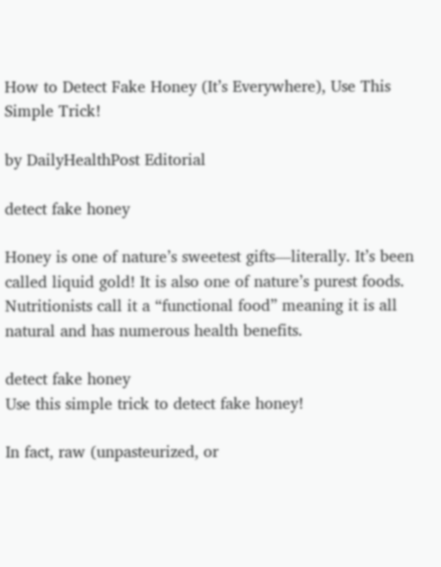How to Detect Fake Honey (It’s Everywhere), Use This Simple Trick!

by DailyHealthPost Editorial

detect fake honey

Honey is one of nature’s sweetest gifts—literally. It’s been called liquid gold! It is also one of nature’s purest foods. Nutritionists call it a “functional food” meaning it is all natural and has numerous health benefits.

detect fake honey
Use this simple trick to detect fake honey!

In fact, raw (unpasteurized, or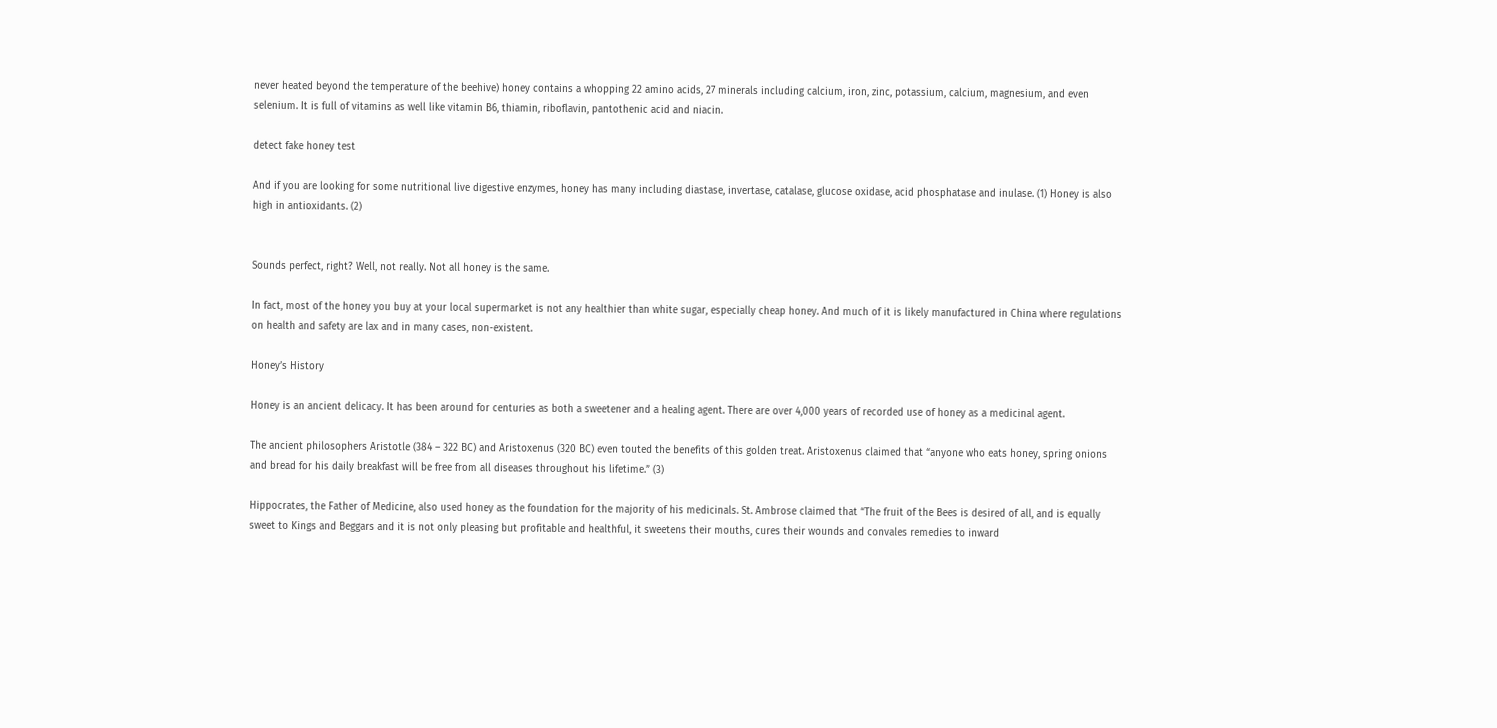never heated beyond the temperature of the beehive) honey contains a whopping 22 amino acids, 27 minerals including calcium, iron, zinc, potassium, calcium, magnesium, and even selenium. It is full of vitamins as well like vitamin B6, thiamin, riboflavin, pantothenic acid and niacin.

detect fake honey test

And if you are looking for some nutritional live digestive enzymes, honey has many including diastase, invertase, catalase, glucose oxidase, acid phosphatase and inulase. (1) Honey is also high in antioxidants. (2)


Sounds perfect, right? Well, not really. Not all honey is the same.

In fact, most of the honey you buy at your local supermarket is not any healthier than white sugar, especially cheap honey. And much of it is likely manufactured in China where regulations on health and safety are lax and in many cases, non-existent.

Honey’s History

Honey is an ancient delicacy. It has been around for centuries as both a sweetener and a healing agent. There are over 4,000 years of recorded use of honey as a medicinal agent.

The ancient philosophers Aristotle (384 – 322 BC) and Aristoxenus (320 BC) even touted the benefits of this golden treat. Aristoxenus claimed that “anyone who eats honey, spring onions and bread for his daily breakfast will be free from all diseases throughout his lifetime.” (3)

Hippocrates, the Father of Medicine, also used honey as the foundation for the majority of his medicinals. St. Ambrose claimed that “The fruit of the Bees is desired of all, and is equally sweet to Kings and Beggars and it is not only pleasing but profitable and healthful, it sweetens their mouths, cures their wounds and convales remedies to inward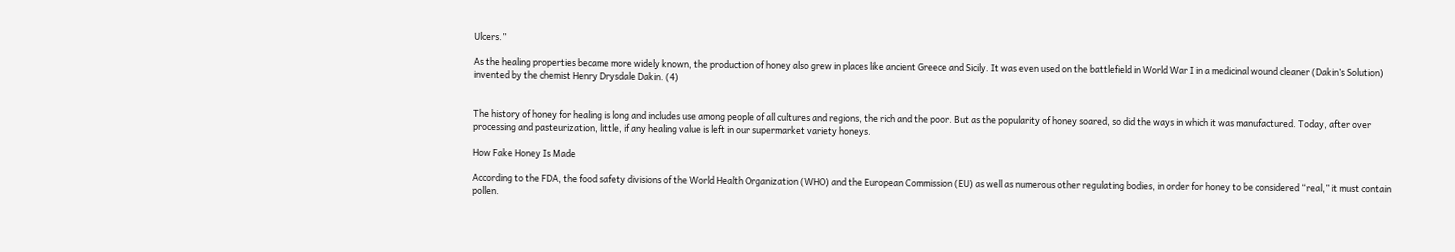Ulcers.”

As the healing properties became more widely known, the production of honey also grew in places like ancient Greece and Sicily. It was even used on the battlefield in World War I in a medicinal wound cleaner (Dakin’s Solution) invented by the chemist Henry Drysdale Dakin. (4)


The history of honey for healing is long and includes use among people of all cultures and regions, the rich and the poor. But as the popularity of honey soared, so did the ways in which it was manufactured. Today, after over processing and pasteurization, little, if any healing value is left in our supermarket variety honeys.

How Fake Honey Is Made

According to the FDA, the food safety divisions of the World Health Organization (WHO) and the European Commission (EU) as well as numerous other regulating bodies, in order for honey to be considered “real,” it must contain pollen.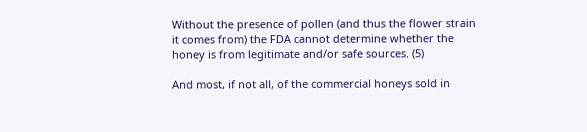Without the presence of pollen (and thus the flower strain it comes from) the FDA cannot determine whether the honey is from legitimate and/or safe sources. (5)

And most, if not all, of the commercial honeys sold in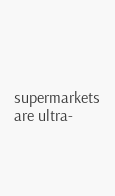supermarkets are ultra-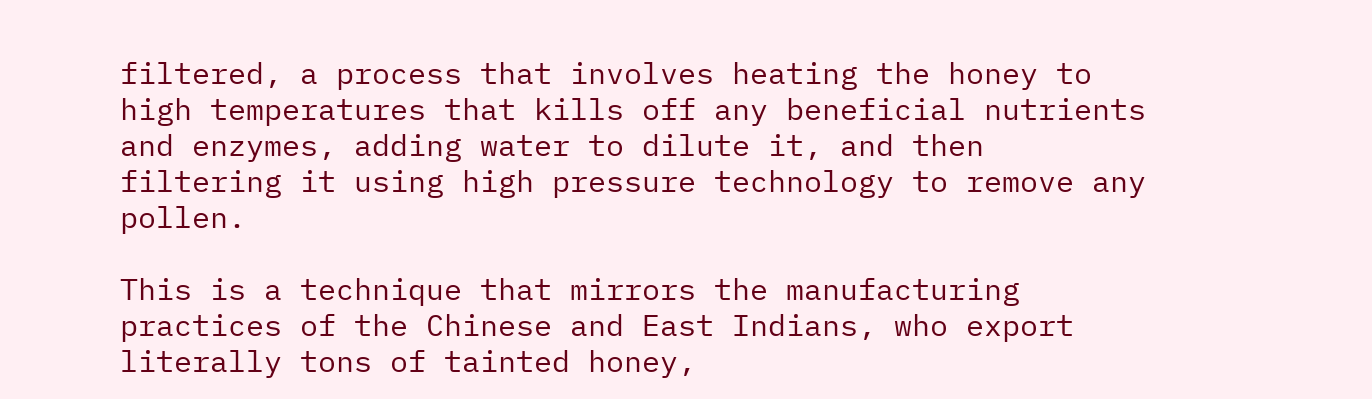filtered, a process that involves heating the honey to high temperatures that kills off any beneficial nutrients and enzymes, adding water to dilute it, and then filtering it using high pressure technology to remove any pollen.

This is a technique that mirrors the manufacturing practices of the Chinese and East Indians, who export literally tons of tainted honey,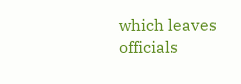which leaves officials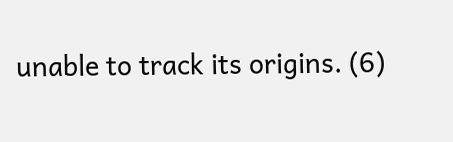unable to track its origins. (6)